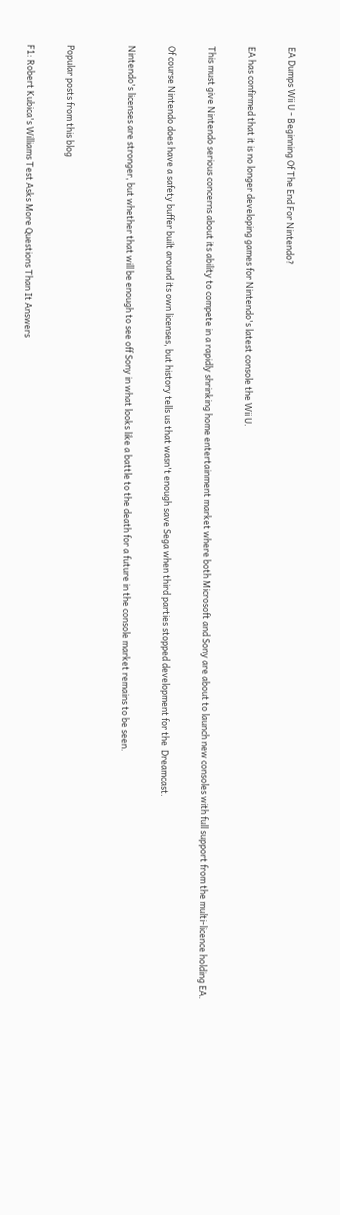EA Dumps Wii U - Beginning Of The End For Nintendo?

EA has confirmed that it is no longer developing games for Nintendo's latest console the Wii U.

This must give Nintendo serious concerns about its ability to compete in a rapidly shrinking home entertainment market where both Microsoft and Sony are about to launch new consoles with full support from the multi-licence holding EA.

Of course Nintendo does have a safety buffer built around its own licenses, but history tells us that wasn't enough save Sega when third parties stopped development for the  Dreamcast.

Nintendo's licenses are stronger, but whether that will be enough to see off Sony in what looks like a battle to the death for a future in the console market remains to be seen.


Popular posts from this blog

F1: Robert Kubica's Williams Test Asks More Questions Than It Answers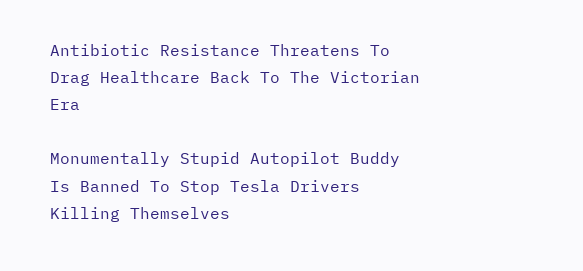Antibiotic Resistance Threatens To Drag Healthcare Back To The Victorian Era

Monumentally Stupid Autopilot Buddy Is Banned To Stop Tesla Drivers Killing Themselves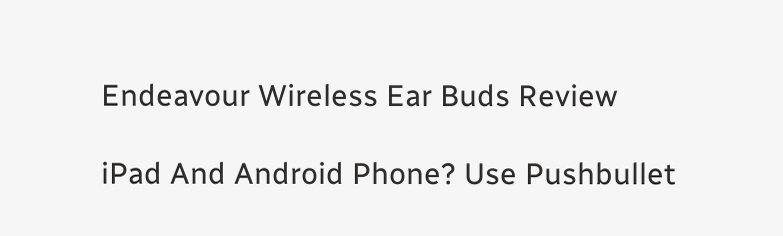Endeavour Wireless Ear Buds Review

iPad And Android Phone? Use Pushbullet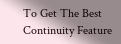To Get The Best Continuity Feature